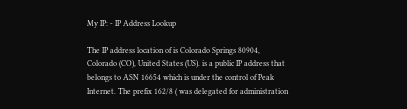My IP: - IP Address Lookup

The IP address location of is Colorado Springs 80904, Colorado (CO), United States (US). is a public IP address that belongs to ASN 16654 which is under the control of Peak Internet. The prefix 162/8 ( was delegated for administration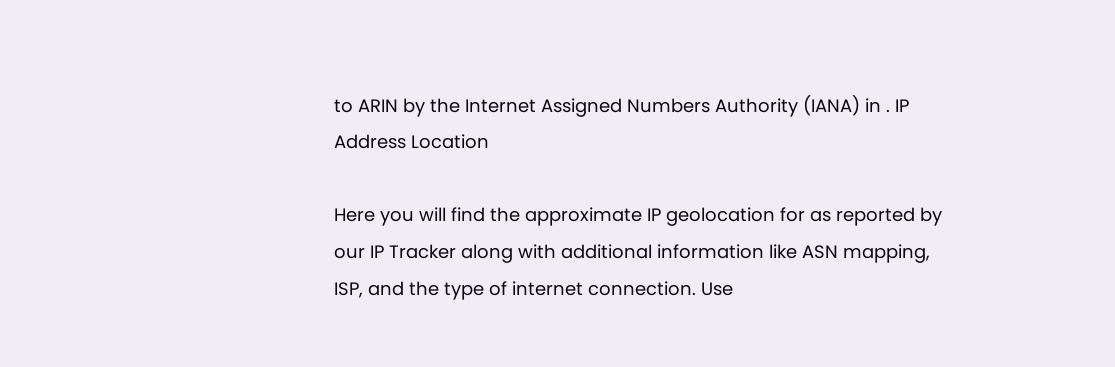to ARIN by the Internet Assigned Numbers Authority (IANA) in . IP Address Location

Here you will find the approximate IP geolocation for as reported by our IP Tracker along with additional information like ASN mapping, ISP, and the type of internet connection. Use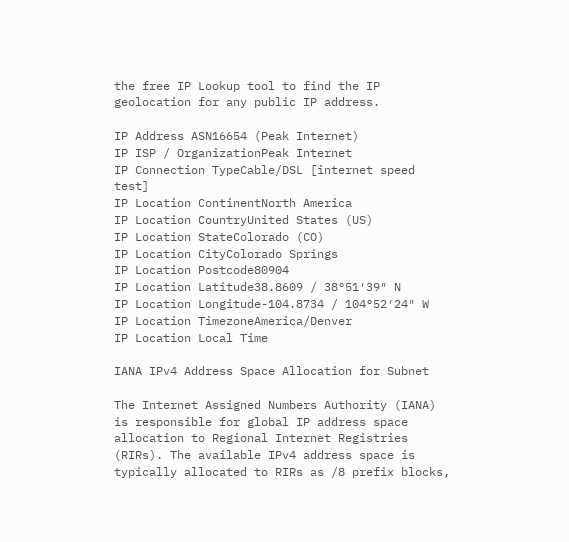the free IP Lookup tool to find the IP geolocation for any public IP address.

IP Address ASN16654 (Peak Internet)
IP ISP / OrganizationPeak Internet
IP Connection TypeCable/DSL [internet speed test]
IP Location ContinentNorth America
IP Location CountryUnited States (US)
IP Location StateColorado (CO)
IP Location CityColorado Springs
IP Location Postcode80904
IP Location Latitude38.8609 / 38°51′39″ N
IP Location Longitude-104.8734 / 104°52′24″ W
IP Location TimezoneAmerica/Denver
IP Location Local Time

IANA IPv4 Address Space Allocation for Subnet

The Internet Assigned Numbers Authority (IANA) is responsible for global IP address space allocation to Regional Internet Registries (RIRs). The available IPv4 address space is typically allocated to RIRs as /8 prefix blocks,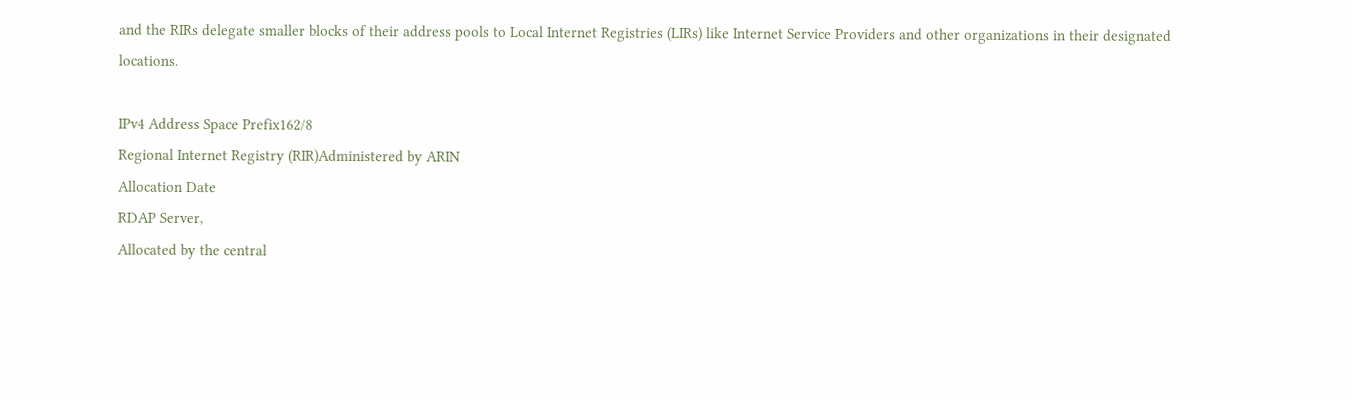and the RIRs delegate smaller blocks of their address pools to Local Internet Registries (LIRs) like Internet Service Providers and other organizations in their designated locations.

IPv4 Address Space Prefix162/8
Regional Internet Registry (RIR)Administered by ARIN
Allocation Date
RDAP Server,
Allocated by the central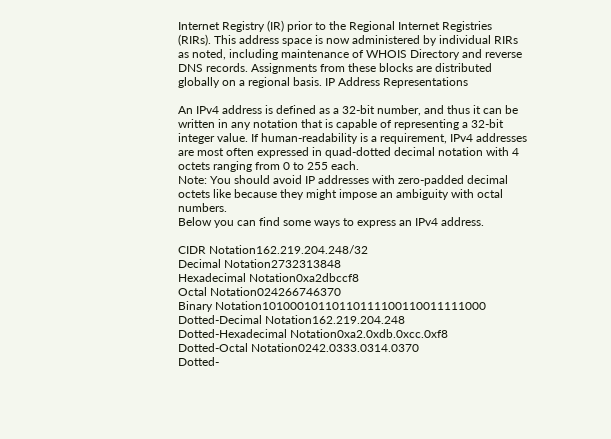Internet Registry (IR) prior to the Regional Internet Registries (RIRs). This address space is now administered by individual RIRs as noted, including maintenance of WHOIS Directory and reverse DNS records. Assignments from these blocks are distributed globally on a regional basis. IP Address Representations

An IPv4 address is defined as a 32-bit number, and thus it can be written in any notation that is capable of representing a 32-bit integer value. If human-readability is a requirement, IPv4 addresses are most often expressed in quad-dotted decimal notation with 4 octets ranging from 0 to 255 each.
Note: You should avoid IP addresses with zero-padded decimal octets like because they might impose an ambiguity with octal numbers.
Below you can find some ways to express an IPv4 address.

CIDR Notation162.219.204.248/32
Decimal Notation2732313848
Hexadecimal Notation0xa2dbccf8
Octal Notation024266746370
Binary Notation10100010110110111100110011111000
Dotted-Decimal Notation162.219.204.248
Dotted-Hexadecimal Notation0xa2.0xdb.0xcc.0xf8
Dotted-Octal Notation0242.0333.0314.0370
Dotted-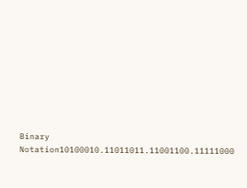Binary Notation10100010.11011011.11001100.11111000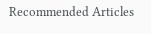Recommended Articles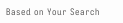Based on Your Search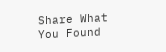Share What You Found